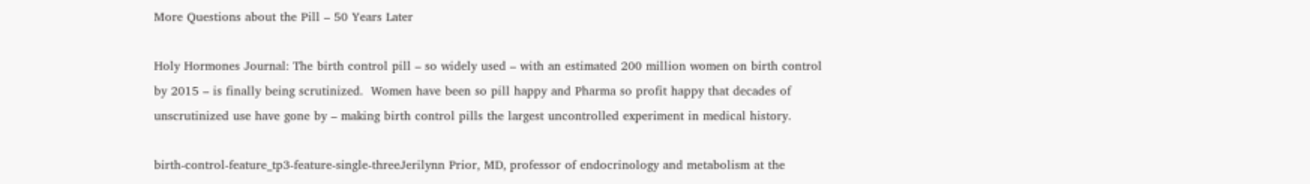More Questions about the Pill – 50 Years Later

Holy Hormones Journal: The birth control pill – so widely used – with an estimated 200 million women on birth control by 2015 – is finally being scrutinized.  Women have been so pill happy and Pharma so profit happy that decades of unscrutinized use have gone by – making birth control pills the largest uncontrolled experiment in medical history.

birth-control-feature_tp3-feature-single-threeJerilynn Prior, MD, professor of endocrinology and metabolism at the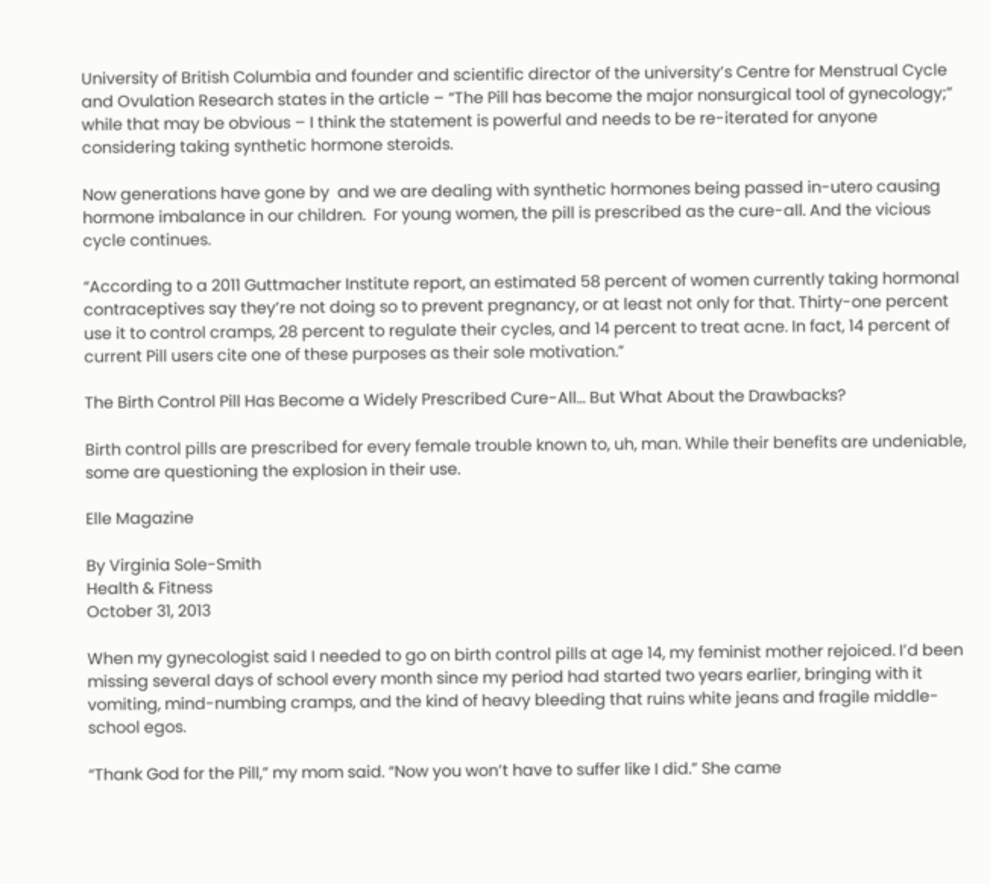University of British Columbia and founder and scientific director of the university’s Centre for Menstrual Cycle and Ovulation Research states in the article – “The Pill has become the major nonsurgical tool of gynecology;” while that may be obvious – I think the statement is powerful and needs to be re-iterated for anyone considering taking synthetic hormone steroids.

Now generations have gone by  and we are dealing with synthetic hormones being passed in-utero causing hormone imbalance in our children.  For young women, the pill is prescribed as the cure-all. And the vicious cycle continues.

“According to a 2011 Guttmacher Institute report, an estimated 58 percent of women currently taking hormonal contraceptives say they’re not doing so to prevent pregnancy, or at least not only for that. Thirty-one percent use it to control cramps, 28 percent to regulate their cycles, and 14 percent to treat acne. In fact, 14 percent of current Pill users cite one of these purposes as their sole motivation.”

The Birth Control Pill Has Become a Widely Prescribed Cure-All… But What About the Drawbacks?

Birth control pills are prescribed for every female trouble known to, uh, man. While their benefits are undeniable, some are questioning the explosion in their use.

Elle Magazine

By Virginia Sole-Smith
Health & Fitness
October 31, 2013

When my gynecologist said I needed to go on birth control pills at age 14, my feminist mother rejoiced. I’d been missing several days of school every month since my period had started two years earlier, bringing with it vomiting, mind-numbing cramps, and the kind of heavy bleeding that ruins white jeans and fragile middle-school egos.

“Thank God for the Pill,” my mom said. “Now you won’t have to suffer like I did.” She came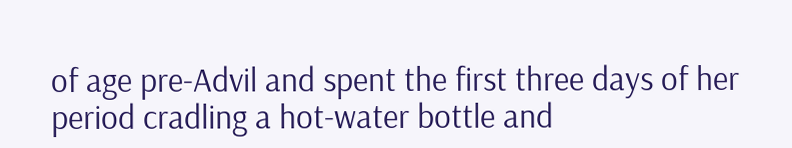of age pre-Advil and spent the first three days of her period cradling a hot-water bottle and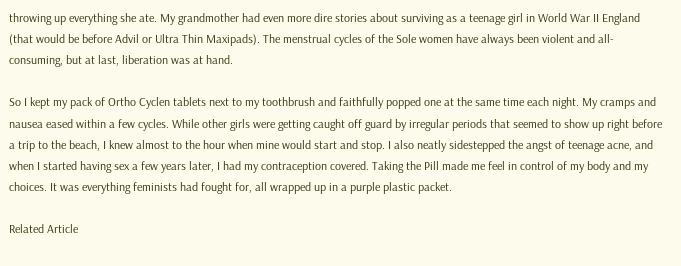throwing up everything she ate. My grandmother had even more dire stories about surviving as a teenage girl in World War II England (that would be before Advil or Ultra Thin Maxipads). The menstrual cycles of the Sole women have always been violent and all-consuming, but at last, liberation was at hand.

So I kept my pack of Ortho Cyclen tablets next to my toothbrush and faithfully popped one at the same time each night. My cramps and nausea eased within a few cycles. While other girls were getting caught off guard by irregular periods that seemed to show up right before a trip to the beach, I knew almost to the hour when mine would start and stop. I also neatly sidestepped the angst of teenage acne, and when I started having sex a few years later, I had my contraception covered. Taking the Pill made me feel in control of my body and my choices. It was everything feminists had fought for, all wrapped up in a purple plastic packet.

Related Article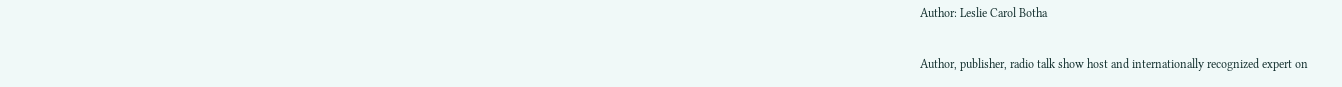Author: Leslie Carol Botha

Author, publisher, radio talk show host and internationally recognized expert on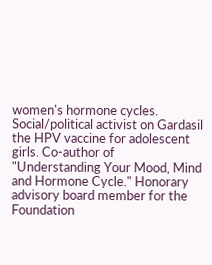women's hormone cycles. Social/political activist on Gardasil the HPV vaccine for adolescent girls. Co-author of "Understanding Your Mood, Mind and Hormone Cycle." Honorary advisory board member for the Foundation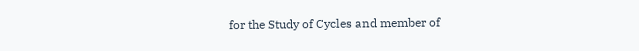for the Study of Cycles and member of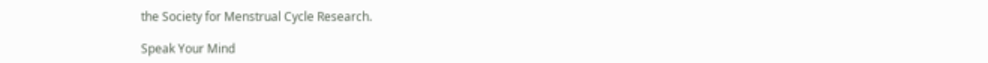the Society for Menstrual Cycle Research.

Speak Your Mind